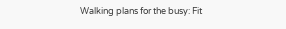Walking plans for the busy: Fit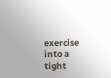exercise into a tight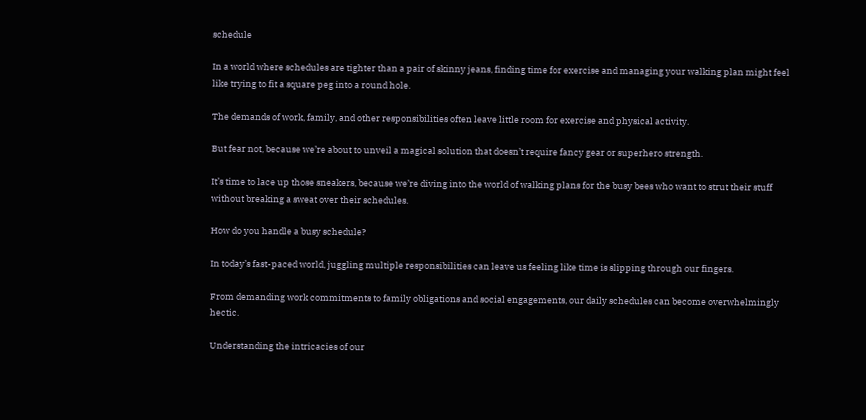schedule

In a world where schedules are tighter than a pair of skinny jeans, finding time for exercise and managing your walking plan might feel like trying to fit a square peg into a round hole.

The demands of work, family, and other responsibilities often leave little room for exercise and physical activity.

But fear not, because we’re about to unveil a magical solution that doesn’t require fancy gear or superhero strength.

It’s time to lace up those sneakers, because we’re diving into the world of walking plans for the busy bees who want to strut their stuff without breaking a sweat over their schedules.

How do you handle a busy schedule?

In today’s fast-paced world, juggling multiple responsibilities can leave us feeling like time is slipping through our fingers.

From demanding work commitments to family obligations and social engagements, our daily schedules can become overwhelmingly hectic.

Understanding the intricacies of our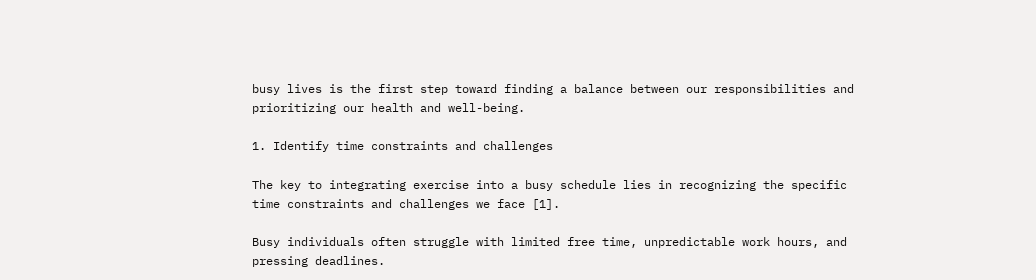busy lives is the first step toward finding a balance between our responsibilities and prioritizing our health and well-being.

1. Identify time constraints and challenges

The key to integrating exercise into a busy schedule lies in recognizing the specific time constraints and challenges we face [1].

Busy individuals often struggle with limited free time, unpredictable work hours, and pressing deadlines.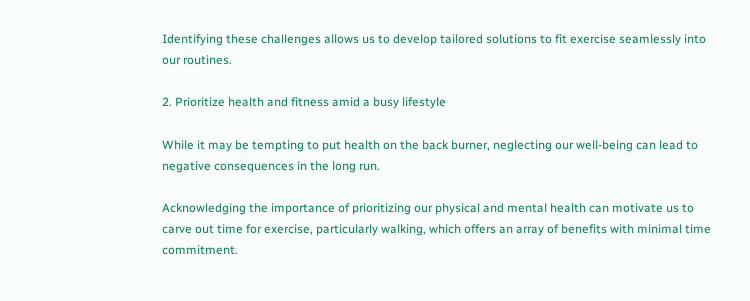Identifying these challenges allows us to develop tailored solutions to fit exercise seamlessly into our routines.

2. Prioritize health and fitness amid a busy lifestyle

While it may be tempting to put health on the back burner, neglecting our well-being can lead to negative consequences in the long run.

Acknowledging the importance of prioritizing our physical and mental health can motivate us to carve out time for exercise, particularly walking, which offers an array of benefits with minimal time commitment.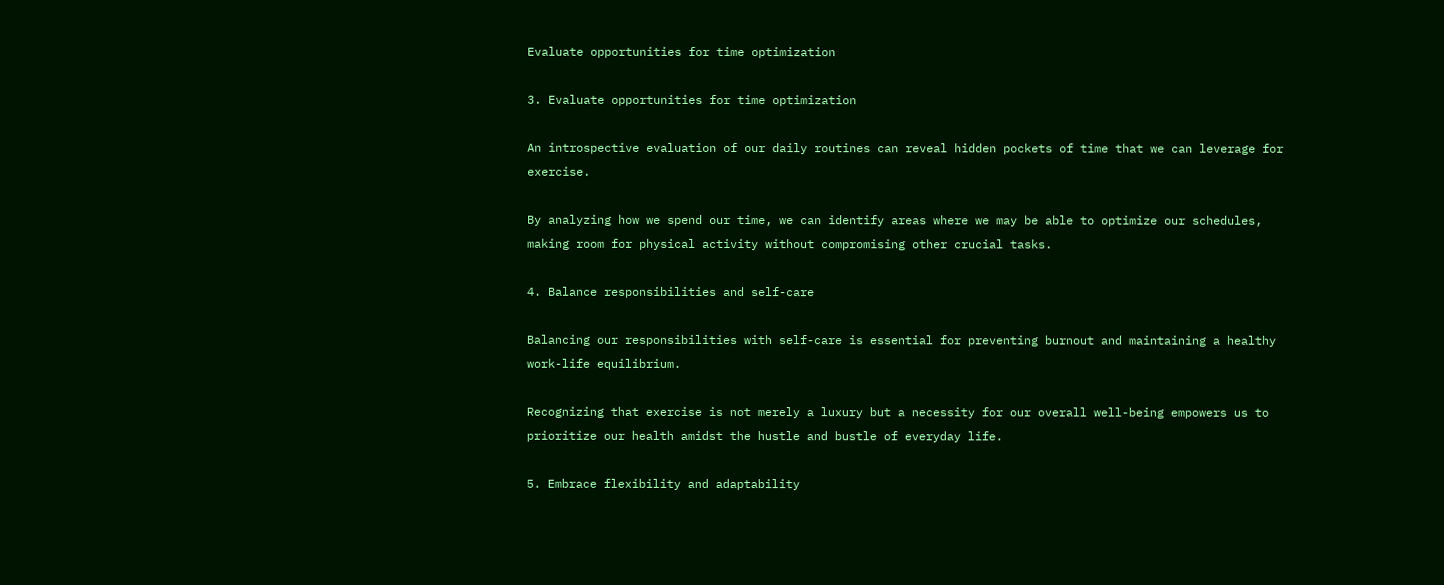Evaluate opportunities for time optimization

3. Evaluate opportunities for time optimization

An introspective evaluation of our daily routines can reveal hidden pockets of time that we can leverage for exercise.

By analyzing how we spend our time, we can identify areas where we may be able to optimize our schedules, making room for physical activity without compromising other crucial tasks.

4. Balance responsibilities and self-care

Balancing our responsibilities with self-care is essential for preventing burnout and maintaining a healthy work-life equilibrium.

Recognizing that exercise is not merely a luxury but a necessity for our overall well-being empowers us to prioritize our health amidst the hustle and bustle of everyday life.

5. Embrace flexibility and adaptability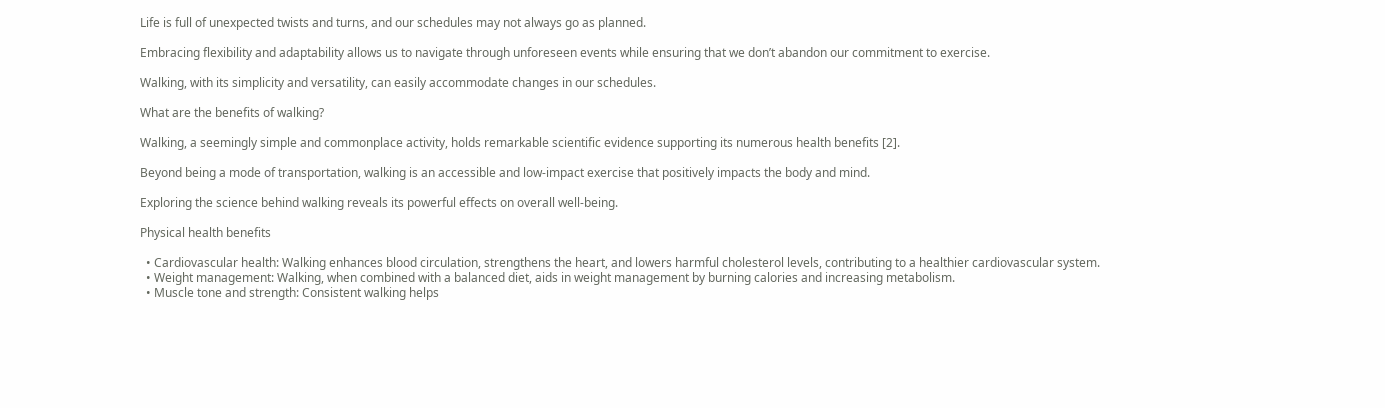Life is full of unexpected twists and turns, and our schedules may not always go as planned.

Embracing flexibility and adaptability allows us to navigate through unforeseen events while ensuring that we don’t abandon our commitment to exercise.

Walking, with its simplicity and versatility, can easily accommodate changes in our schedules.

What are the benefits of walking?

Walking, a seemingly simple and commonplace activity, holds remarkable scientific evidence supporting its numerous health benefits [2].

Beyond being a mode of transportation, walking is an accessible and low-impact exercise that positively impacts the body and mind.

Exploring the science behind walking reveals its powerful effects on overall well-being.

Physical health benefits

  • Cardiovascular health: Walking enhances blood circulation, strengthens the heart, and lowers harmful cholesterol levels, contributing to a healthier cardiovascular system.
  • Weight management: Walking, when combined with a balanced diet, aids in weight management by burning calories and increasing metabolism.
  • Muscle tone and strength: Consistent walking helps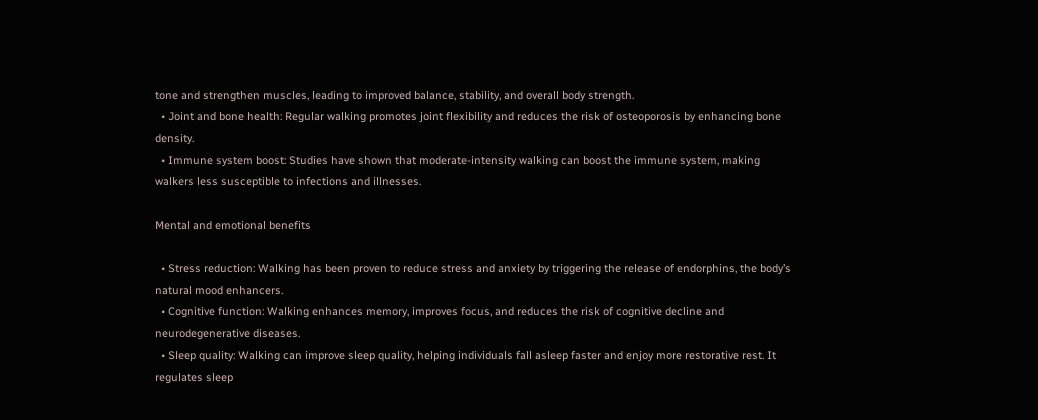tone and strengthen muscles, leading to improved balance, stability, and overall body strength.
  • Joint and bone health: Regular walking promotes joint flexibility and reduces the risk of osteoporosis by enhancing bone density.
  • Immune system boost: Studies have shown that moderate-intensity walking can boost the immune system, making walkers less susceptible to infections and illnesses.

Mental and emotional benefits

  • Stress reduction: Walking has been proven to reduce stress and anxiety by triggering the release of endorphins, the body’s natural mood enhancers.
  • Cognitive function: Walking enhances memory, improves focus, and reduces the risk of cognitive decline and neurodegenerative diseases.
  • Sleep quality: Walking can improve sleep quality, helping individuals fall asleep faster and enjoy more restorative rest. It regulates sleep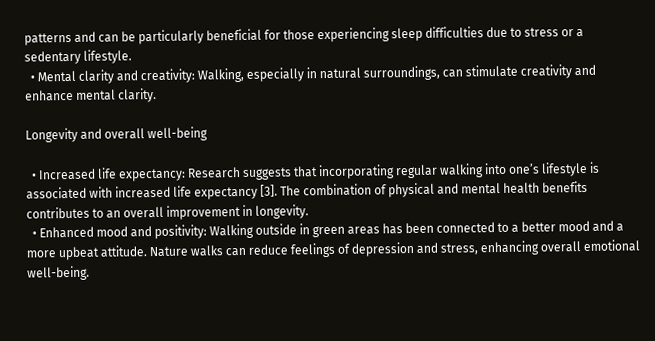patterns and can be particularly beneficial for those experiencing sleep difficulties due to stress or a sedentary lifestyle.
  • Mental clarity and creativity: Walking, especially in natural surroundings, can stimulate creativity and enhance mental clarity.

Longevity and overall well-being

  • Increased life expectancy: Research suggests that incorporating regular walking into one’s lifestyle is associated with increased life expectancy [3]. The combination of physical and mental health benefits contributes to an overall improvement in longevity.
  • Enhanced mood and positivity: Walking outside in green areas has been connected to a better mood and a more upbeat attitude. Nature walks can reduce feelings of depression and stress, enhancing overall emotional well-being.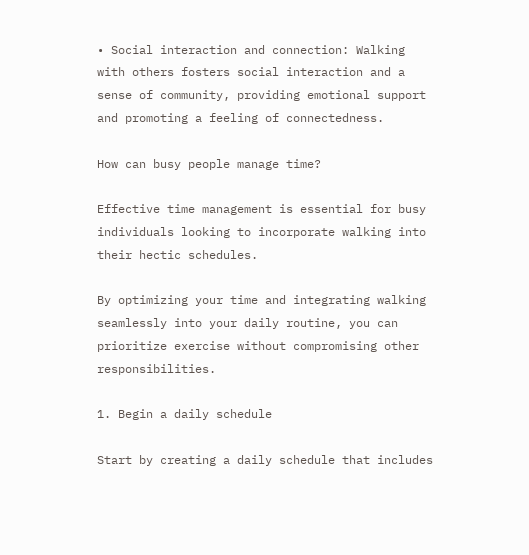• Social interaction and connection: Walking with others fosters social interaction and a sense of community, providing emotional support and promoting a feeling of connectedness.

How can busy people manage time?

Effective time management is essential for busy individuals looking to incorporate walking into their hectic schedules.

By optimizing your time and integrating walking seamlessly into your daily routine, you can prioritize exercise without compromising other responsibilities.

1. Begin a daily schedule

Start by creating a daily schedule that includes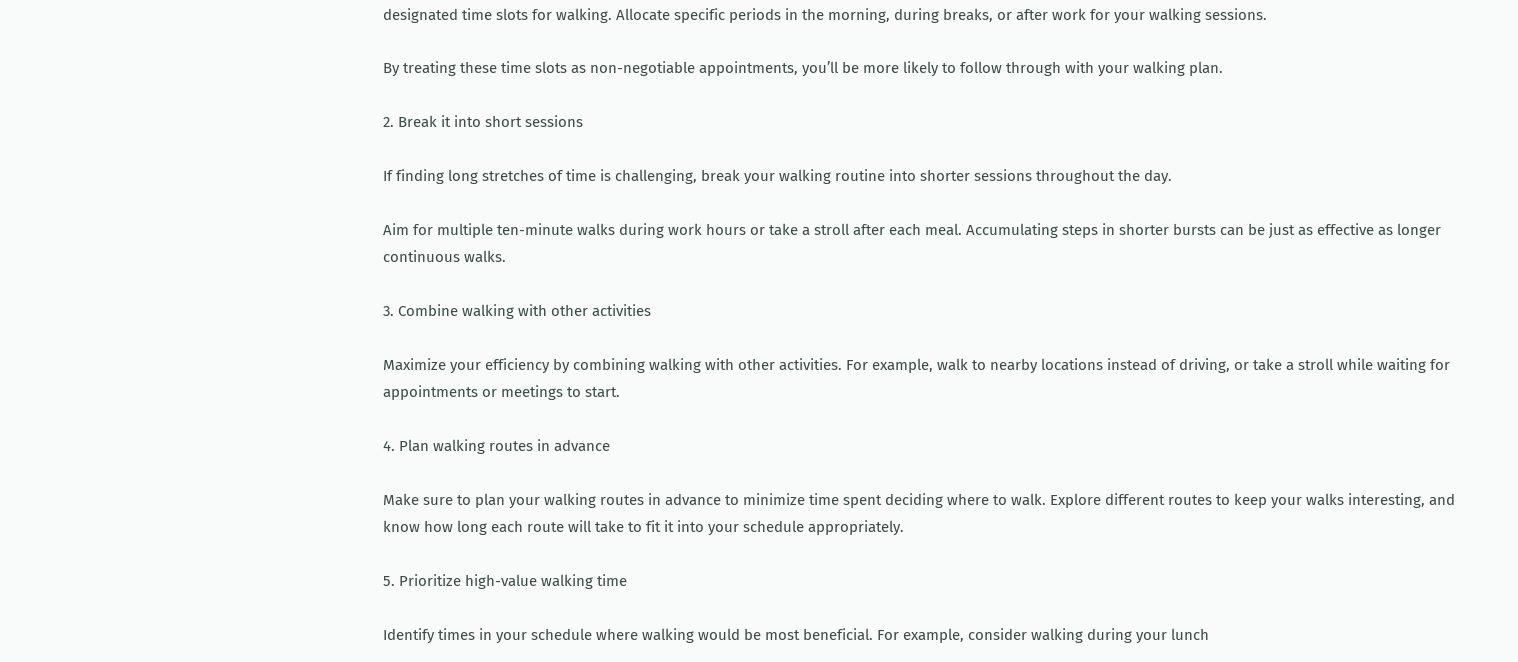designated time slots for walking. Allocate specific periods in the morning, during breaks, or after work for your walking sessions.

By treating these time slots as non-negotiable appointments, you’ll be more likely to follow through with your walking plan.

2. Break it into short sessions

If finding long stretches of time is challenging, break your walking routine into shorter sessions throughout the day.

Aim for multiple ten-minute walks during work hours or take a stroll after each meal. Accumulating steps in shorter bursts can be just as effective as longer continuous walks.

3. Combine walking with other activities

Maximize your efficiency by combining walking with other activities. For example, walk to nearby locations instead of driving, or take a stroll while waiting for appointments or meetings to start.

4. Plan walking routes in advance

Make sure to plan your walking routes in advance to minimize time spent deciding where to walk. Explore different routes to keep your walks interesting, and know how long each route will take to fit it into your schedule appropriately.

5. Prioritize high-value walking time

Identify times in your schedule where walking would be most beneficial. For example, consider walking during your lunch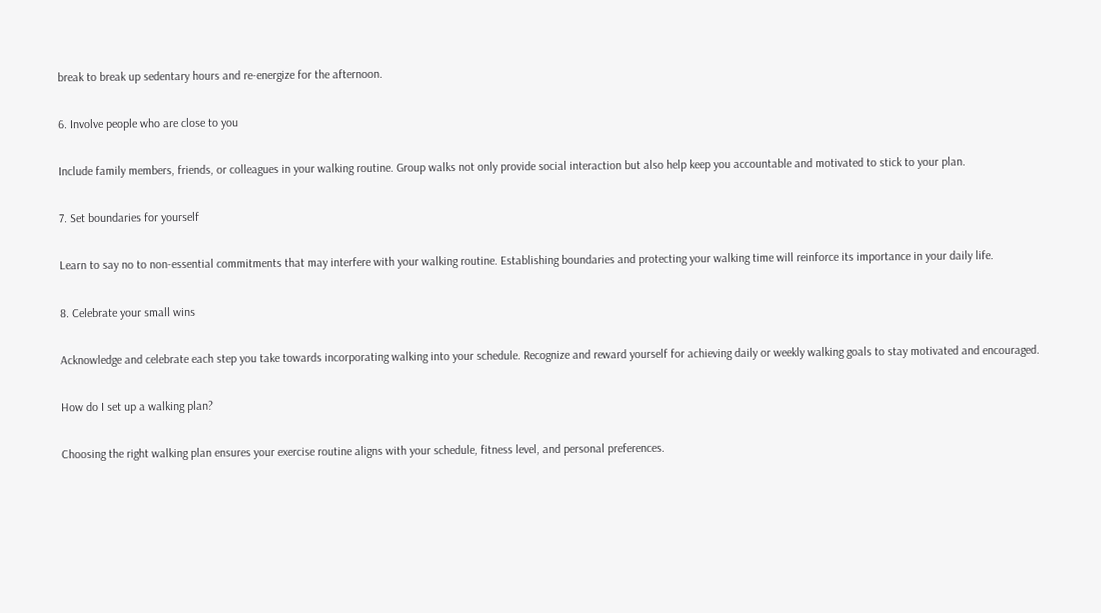break to break up sedentary hours and re-energize for the afternoon.

6. Involve people who are close to you

Include family members, friends, or colleagues in your walking routine. Group walks not only provide social interaction but also help keep you accountable and motivated to stick to your plan.

7. Set boundaries for yourself

Learn to say no to non-essential commitments that may interfere with your walking routine. Establishing boundaries and protecting your walking time will reinforce its importance in your daily life.

8. Celebrate your small wins

Acknowledge and celebrate each step you take towards incorporating walking into your schedule. Recognize and reward yourself for achieving daily or weekly walking goals to stay motivated and encouraged.

How do I set up a walking plan?

Choosing the right walking plan ensures your exercise routine aligns with your schedule, fitness level, and personal preferences.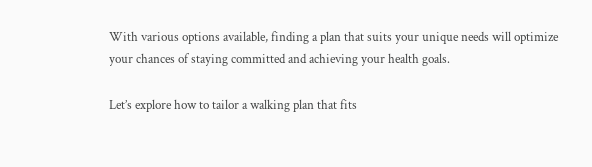With various options available, finding a plan that suits your unique needs will optimize your chances of staying committed and achieving your health goals.

Let’s explore how to tailor a walking plan that fits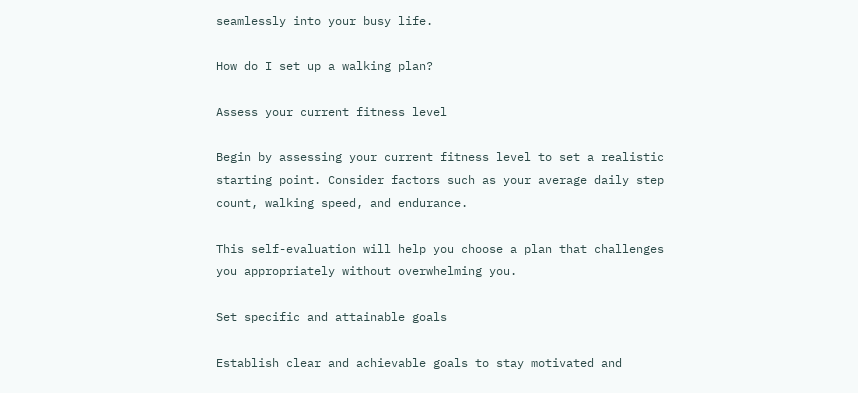seamlessly into your busy life.

How do I set up a walking plan?

Assess your current fitness level

Begin by assessing your current fitness level to set a realistic starting point. Consider factors such as your average daily step count, walking speed, and endurance.

This self-evaluation will help you choose a plan that challenges you appropriately without overwhelming you.

Set specific and attainable goals

Establish clear and achievable goals to stay motivated and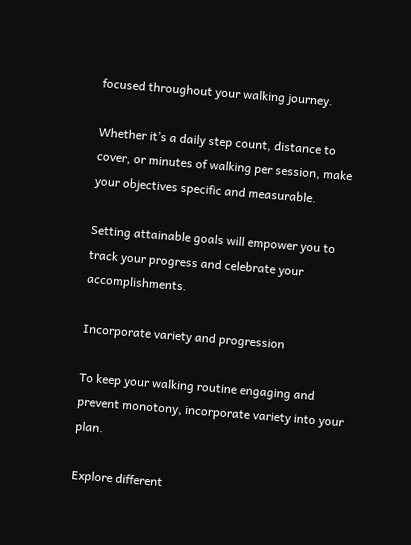focused throughout your walking journey.

Whether it’s a daily step count, distance to cover, or minutes of walking per session, make your objectives specific and measurable.

Setting attainable goals will empower you to track your progress and celebrate your accomplishments.

Incorporate variety and progression

To keep your walking routine engaging and prevent monotony, incorporate variety into your plan.

Explore different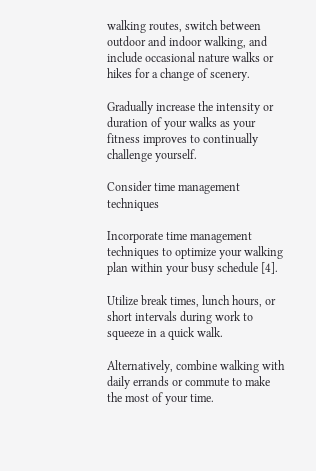walking routes, switch between outdoor and indoor walking, and include occasional nature walks or hikes for a change of scenery.

Gradually increase the intensity or duration of your walks as your fitness improves to continually challenge yourself.

Consider time management techniques

Incorporate time management techniques to optimize your walking plan within your busy schedule [4].

Utilize break times, lunch hours, or short intervals during work to squeeze in a quick walk.

Alternatively, combine walking with daily errands or commute to make the most of your time.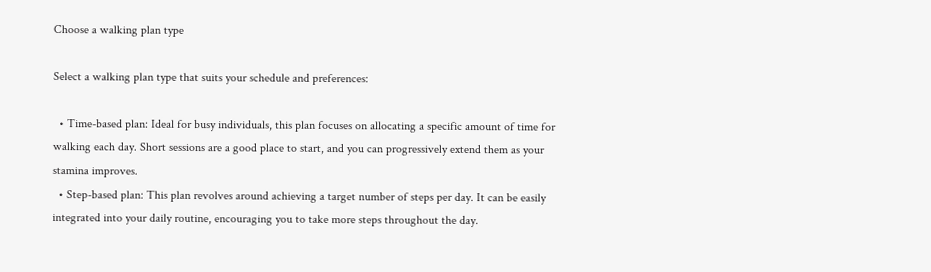Choose a walking plan type

Select a walking plan type that suits your schedule and preferences:

  • Time-based plan: Ideal for busy individuals, this plan focuses on allocating a specific amount of time for walking each day. Short sessions are a good place to start, and you can progressively extend them as your stamina improves.
  • Step-based plan: This plan revolves around achieving a target number of steps per day. It can be easily integrated into your daily routine, encouraging you to take more steps throughout the day.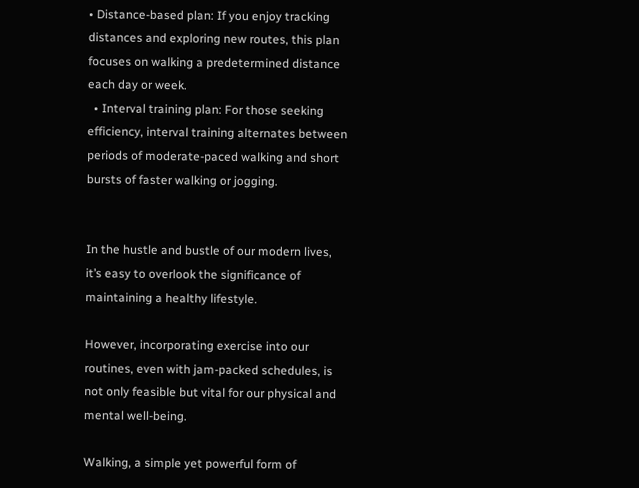• Distance-based plan: If you enjoy tracking distances and exploring new routes, this plan focuses on walking a predetermined distance each day or week.
  • Interval training plan: For those seeking efficiency, interval training alternates between periods of moderate-paced walking and short bursts of faster walking or jogging.


In the hustle and bustle of our modern lives, it’s easy to overlook the significance of maintaining a healthy lifestyle.

However, incorporating exercise into our routines, even with jam-packed schedules, is not only feasible but vital for our physical and mental well-being.

Walking, a simple yet powerful form of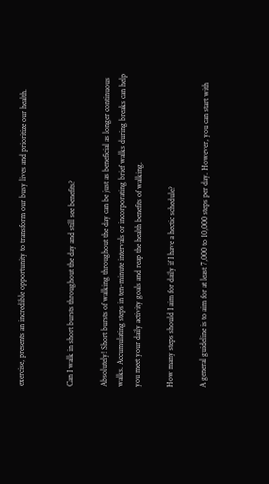exercise, presents an incredible opportunity to transform our busy lives and prioritize our health.


Can I walk in short bursts throughout the day and still see benefits?

Absolutely! Short bursts of walking throughout the day can be just as beneficial as longer continuous walks. Accumulating steps in ten-minute intervals or incorporating brief walks during breaks can help you meet your daily activity goals and reap the health benefits of walking.

How many steps should I aim for daily if I have a hectic schedule?

A general guideline is to aim for at least 7,000 to 10,000 steps per day. However, you can start with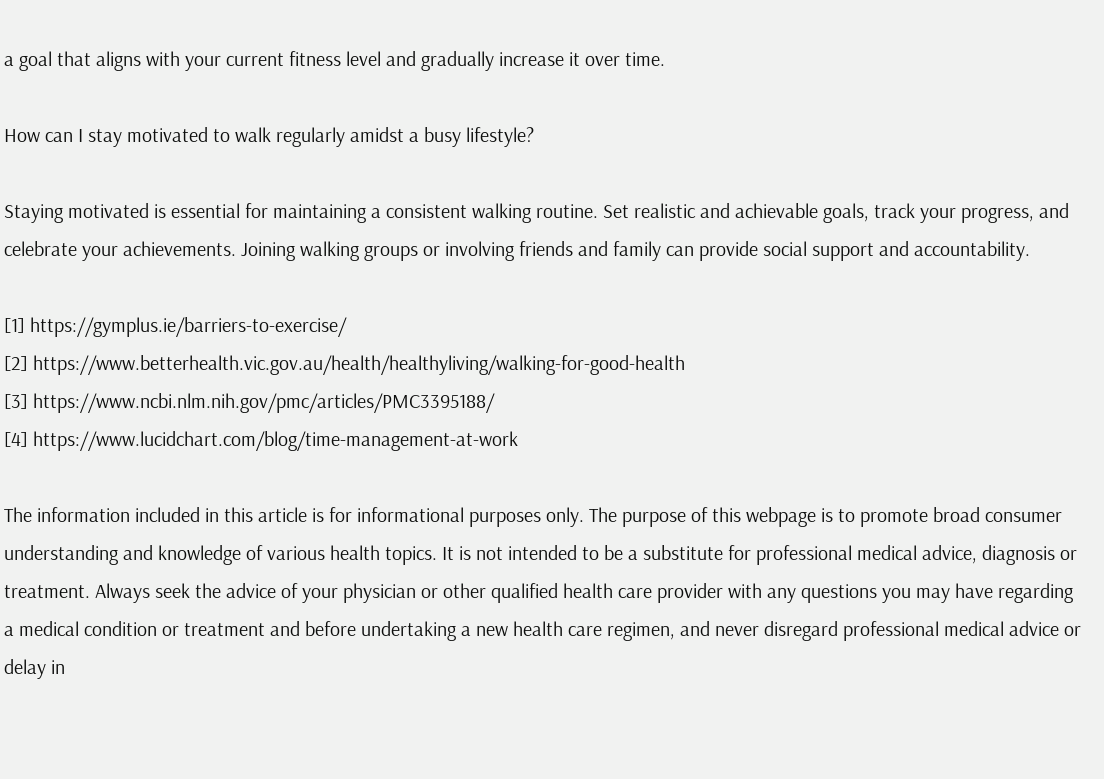a goal that aligns with your current fitness level and gradually increase it over time.

How can I stay motivated to walk regularly amidst a busy lifestyle?

Staying motivated is essential for maintaining a consistent walking routine. Set realistic and achievable goals, track your progress, and celebrate your achievements. Joining walking groups or involving friends and family can provide social support and accountability.

[1] https://gymplus.ie/barriers-to-exercise/
[2] https://www.betterhealth.vic.gov.au/health/healthyliving/walking-for-good-health
[3] https://www.ncbi.nlm.nih.gov/pmc/articles/PMC3395188/
[4] https://www.lucidchart.com/blog/time-management-at-work

The information included in this article is for informational purposes only. The purpose of this webpage is to promote broad consumer understanding and knowledge of various health topics. It is not intended to be a substitute for professional medical advice, diagnosis or treatment. Always seek the advice of your physician or other qualified health care provider with any questions you may have regarding a medical condition or treatment and before undertaking a new health care regimen, and never disregard professional medical advice or delay in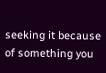seeking it because of something you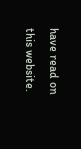have read on this website.